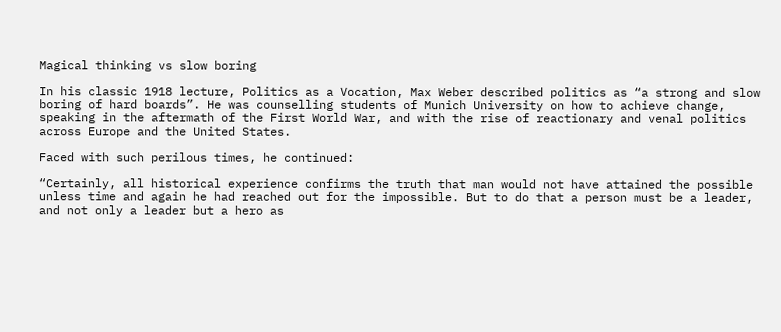Magical thinking vs slow boring

In his classic 1918 lecture, Politics as a Vocation, Max Weber described politics as “a strong and slow boring of hard boards”. He was counselling students of Munich University on how to achieve change, speaking in the aftermath of the First World War, and with the rise of reactionary and venal politics across Europe and the United States.

Faced with such perilous times, he continued:

“Certainly, all historical experience confirms the truth that man would not have attained the possible unless time and again he had reached out for the impossible. But to do that a person must be a leader, and not only a leader but a hero as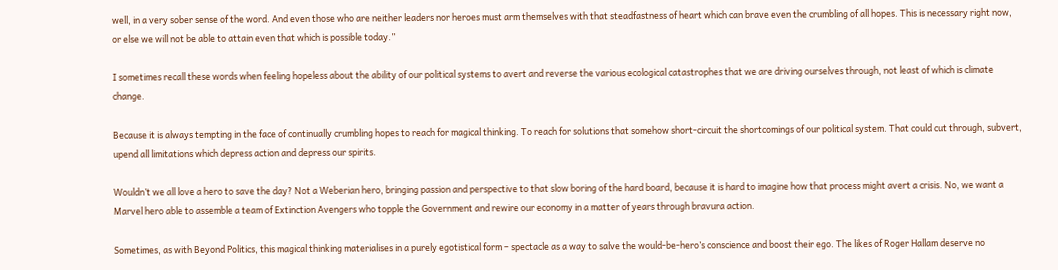well, in a very sober sense of the word. And even those who are neither leaders nor heroes must arm themselves with that steadfastness of heart which can brave even the crumbling of all hopes. This is necessary right now, or else we will not be able to attain even that which is possible today.”

I sometimes recall these words when feeling hopeless about the ability of our political systems to avert and reverse the various ecological catastrophes that we are driving ourselves through, not least of which is climate change.

Because it is always tempting in the face of continually crumbling hopes to reach for magical thinking. To reach for solutions that somehow short-circuit the shortcomings of our political system. That could cut through, subvert, upend all limitations which depress action and depress our spirits.

Wouldn’t we all love a hero to save the day? Not a Weberian hero, bringing passion and perspective to that slow boring of the hard board, because it is hard to imagine how that process might avert a crisis. No, we want a Marvel hero able to assemble a team of Extinction Avengers who topple the Government and rewire our economy in a matter of years through bravura action.

Sometimes, as with Beyond Politics, this magical thinking materialises in a purely egotistical form – spectacle as a way to salve the would-be-hero’s conscience and boost their ego. The likes of Roger Hallam deserve no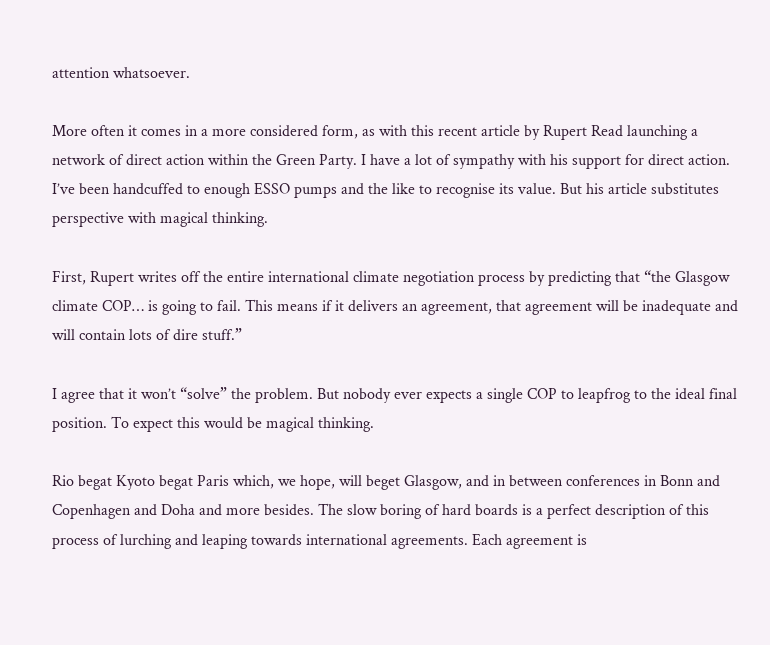attention whatsoever.

More often it comes in a more considered form, as with this recent article by Rupert Read launching a network of direct action within the Green Party. I have a lot of sympathy with his support for direct action. I’ve been handcuffed to enough ESSO pumps and the like to recognise its value. But his article substitutes perspective with magical thinking.

First, Rupert writes off the entire international climate negotiation process by predicting that “the Glasgow climate COP… is going to fail. This means if it delivers an agreement, that agreement will be inadequate and will contain lots of dire stuff.”

I agree that it won’t “solve” the problem. But nobody ever expects a single COP to leapfrog to the ideal final position. To expect this would be magical thinking.

Rio begat Kyoto begat Paris which, we hope, will beget Glasgow, and in between conferences in Bonn and Copenhagen and Doha and more besides. The slow boring of hard boards is a perfect description of this process of lurching and leaping towards international agreements. Each agreement is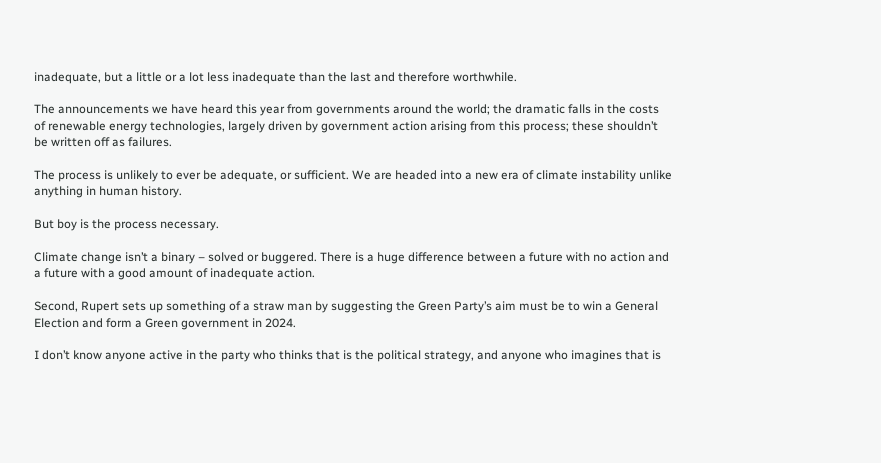inadequate, but a little or a lot less inadequate than the last and therefore worthwhile.

The announcements we have heard this year from governments around the world; the dramatic falls in the costs of renewable energy technologies, largely driven by government action arising from this process; these shouldn’t be written off as failures.

The process is unlikely to ever be adequate, or sufficient. We are headed into a new era of climate instability unlike anything in human history.

But boy is the process necessary.

Climate change isn’t a binary – solved or buggered. There is a huge difference between a future with no action and a future with a good amount of inadequate action.

Second, Rupert sets up something of a straw man by suggesting the Green Party’s aim must be to win a General Election and form a Green government in 2024.

I don’t know anyone active in the party who thinks that is the political strategy, and anyone who imagines that is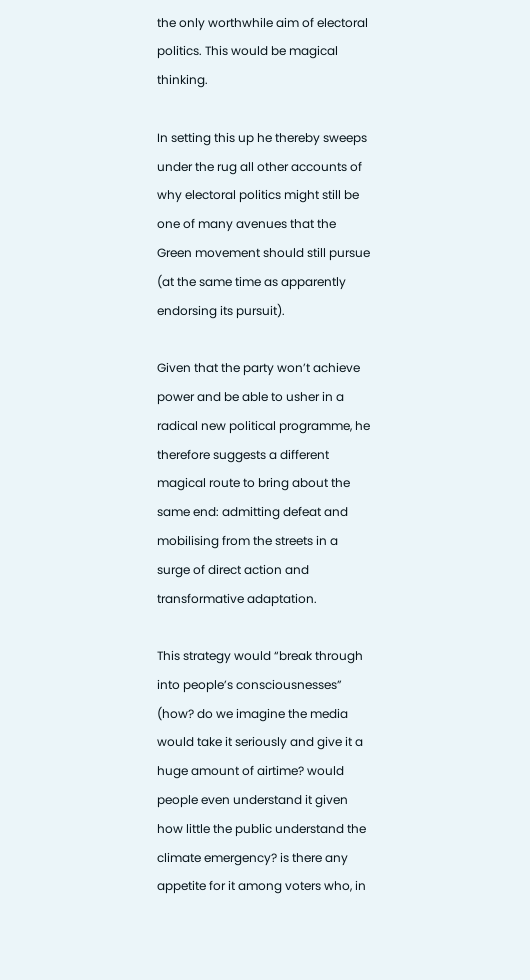the only worthwhile aim of electoral politics. This would be magical thinking.

In setting this up he thereby sweeps under the rug all other accounts of why electoral politics might still be one of many avenues that the Green movement should still pursue (at the same time as apparently endorsing its pursuit).

Given that the party won’t achieve power and be able to usher in a radical new political programme, he therefore suggests a different magical route to bring about the same end: admitting defeat and mobilising from the streets in a surge of direct action and transformative adaptation.

This strategy would “break through into people’s consciousnesses” (how? do we imagine the media would take it seriously and give it a huge amount of airtime? would people even understand it given how little the public understand the climate emergency? is there any appetite for it among voters who, in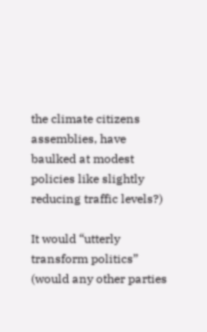the climate citizens assemblies, have baulked at modest policies like slightly reducing traffic levels?)

It would “utterly transform politics” (would any other parties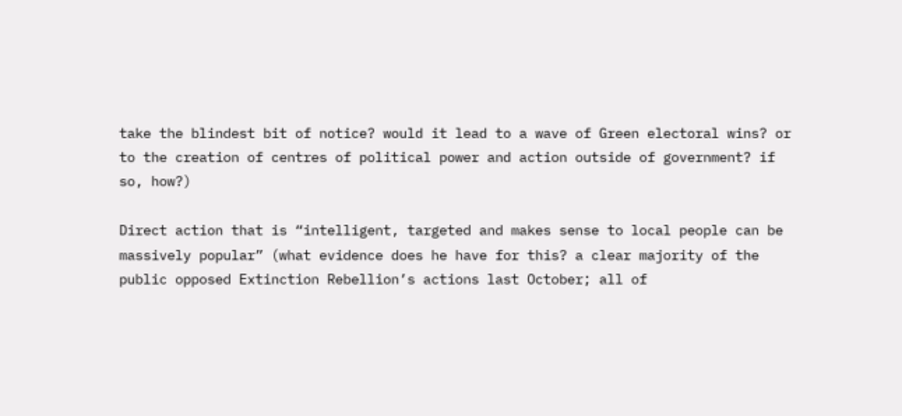take the blindest bit of notice? would it lead to a wave of Green electoral wins? or to the creation of centres of political power and action outside of government? if so, how?)

Direct action that is “intelligent, targeted and makes sense to local people can be massively popular” (what evidence does he have for this? a clear majority of the public opposed Extinction Rebellion’s actions last October; all of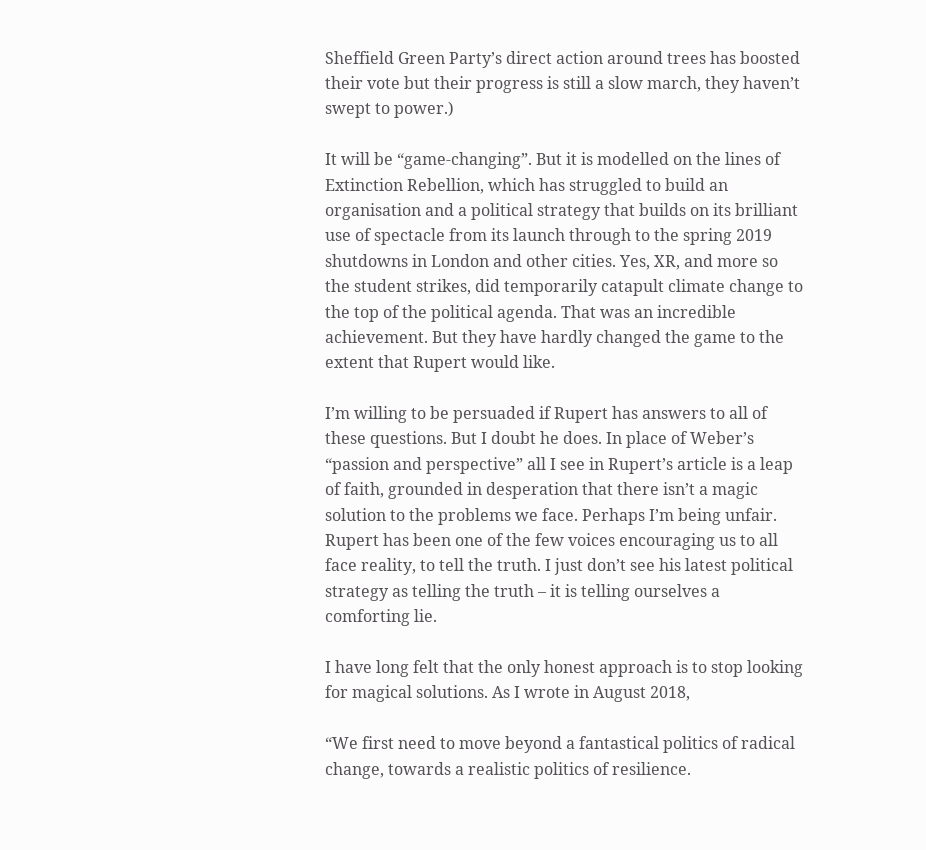Sheffield Green Party’s direct action around trees has boosted their vote but their progress is still a slow march, they haven’t swept to power.)

It will be “game-changing”. But it is modelled on the lines of Extinction Rebellion, which has struggled to build an organisation and a political strategy that builds on its brilliant use of spectacle from its launch through to the spring 2019 shutdowns in London and other cities. Yes, XR, and more so the student strikes, did temporarily catapult climate change to the top of the political agenda. That was an incredible achievement. But they have hardly changed the game to the extent that Rupert would like.

I’m willing to be persuaded if Rupert has answers to all of these questions. But I doubt he does. In place of Weber’s “passion and perspective” all I see in Rupert’s article is a leap of faith, grounded in desperation that there isn’t a magic solution to the problems we face. Perhaps I’m being unfair. Rupert has been one of the few voices encouraging us to all face reality, to tell the truth. I just don’t see his latest political strategy as telling the truth – it is telling ourselves a comforting lie.

I have long felt that the only honest approach is to stop looking for magical solutions. As I wrote in August 2018,

“We first need to move beyond a fantastical politics of radical change, towards a realistic politics of resilience.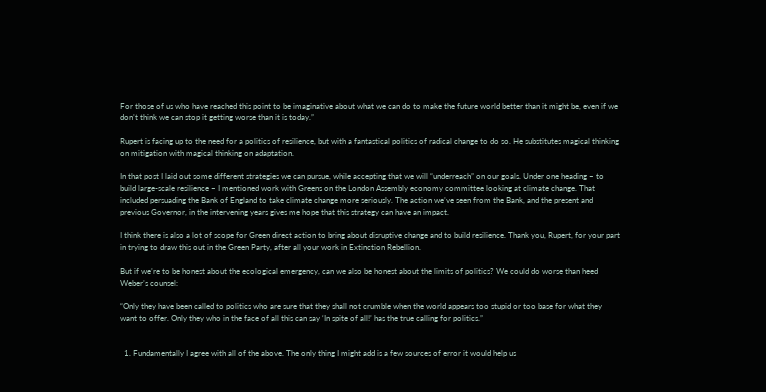For those of us who have reached this point to be imaginative about what we can do to make the future world better than it might be, even if we don’t think we can stop it getting worse than it is today.”

Rupert is facing up to the need for a politics of resilience, but with a fantastical politics of radical change to do so. He substitutes magical thinking on mitigation with magical thinking on adaptation.

In that post I laid out some different strategies we can pursue, while accepting that we will “underreach” on our goals. Under one heading – to build large-scale resilience – I mentioned work with Greens on the London Assembly economy committee looking at climate change. That included persuading the Bank of England to take climate change more seriously. The action we’ve seen from the Bank, and the present and previous Governor, in the intervening years gives me hope that this strategy can have an impact.

I think there is also a lot of scope for Green direct action to bring about disruptive change and to build resilience. Thank you, Rupert, for your part in trying to draw this out in the Green Party, after all your work in Extinction Rebellion.

But if we’re to be honest about the ecological emergency, can we also be honest about the limits of politics? We could do worse than heed Weber’s counsel:

“Only they have been called to politics who are sure that they shall not crumble when the world appears too stupid or too base for what they want to offer. Only they who in the face of all this can say ‘In spite of all!’ has the true calling for politics.”


  1. Fundamentally I agree with all of the above. The only thing I might add is a few sources of error it would help us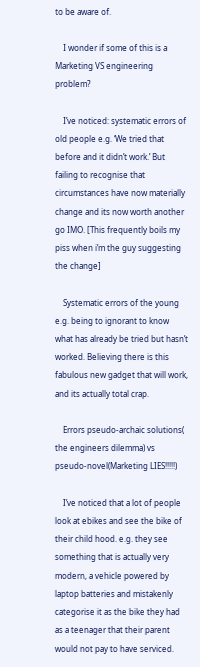to be aware of.

    I wonder if some of this is a Marketing VS engineering problem?

    I’ve noticed: systematic errors of old people e.g. ‘We tried that before and it didn’t work.’ But failing to recognise that circumstances have now materially change and its now worth another go IMO. [This frequently boils my piss when i’m the guy suggesting the change]

    Systematic errors of the young e.g. being to ignorant to know what has already be tried but hasn’t worked. Believing there is this fabulous new gadget that will work, and its actually total crap.

    Errors pseudo-archaic solutions( the engineers dilemma) vs pseudo-novel(Marketing LIES!!!!!)

    I’ve noticed that a lot of people look at ebikes and see the bike of their child hood. e.g. they see something that is actually very modern, a vehicle powered by laptop batteries and mistakenly categorise it as the bike they had as a teenager that their parent would not pay to have serviced.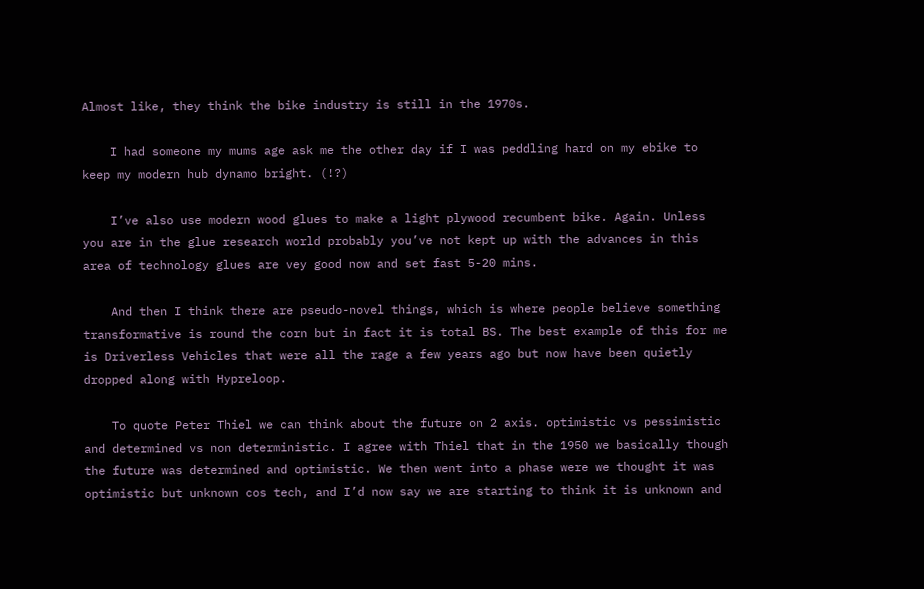Almost like, they think the bike industry is still in the 1970s.

    I had someone my mums age ask me the other day if I was peddling hard on my ebike to keep my modern hub dynamo bright. (!?)

    I’ve also use modern wood glues to make a light plywood recumbent bike. Again. Unless you are in the glue research world probably you’ve not kept up with the advances in this area of technology glues are vey good now and set fast 5-20 mins.

    And then I think there are pseudo-novel things, which is where people believe something transformative is round the corn but in fact it is total BS. The best example of this for me is Driverless Vehicles that were all the rage a few years ago but now have been quietly dropped along with Hypreloop.

    To quote Peter Thiel we can think about the future on 2 axis. optimistic vs pessimistic and determined vs non deterministic. I agree with Thiel that in the 1950 we basically though the future was determined and optimistic. We then went into a phase were we thought it was optimistic but unknown cos tech, and I’d now say we are starting to think it is unknown and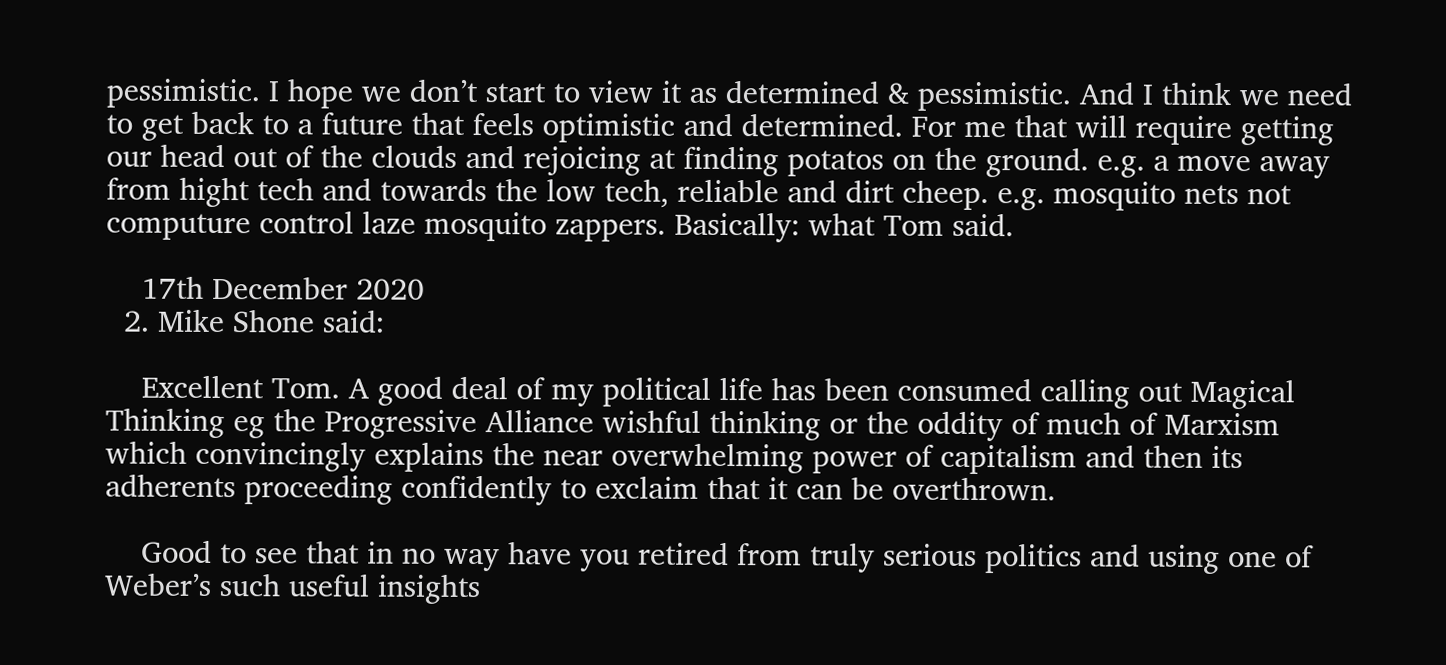pessimistic. I hope we don’t start to view it as determined & pessimistic. And I think we need to get back to a future that feels optimistic and determined. For me that will require getting our head out of the clouds and rejoicing at finding potatos on the ground. e.g. a move away from hight tech and towards the low tech, reliable and dirt cheep. e.g. mosquito nets not computure control laze mosquito zappers. Basically: what Tom said.

    17th December 2020
  2. Mike Shone said:

    Excellent Tom. A good deal of my political life has been consumed calling out Magical Thinking eg the Progressive Alliance wishful thinking or the oddity of much of Marxism which convincingly explains the near overwhelming power of capitalism and then its adherents proceeding confidently to exclaim that it can be overthrown.

    Good to see that in no way have you retired from truly serious politics and using one of Weber’s such useful insights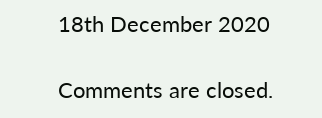18th December 2020

Comments are closed.